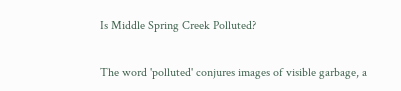Is Middle Spring Creek Polluted?

The word 'polluted' conjures images of visible garbage, a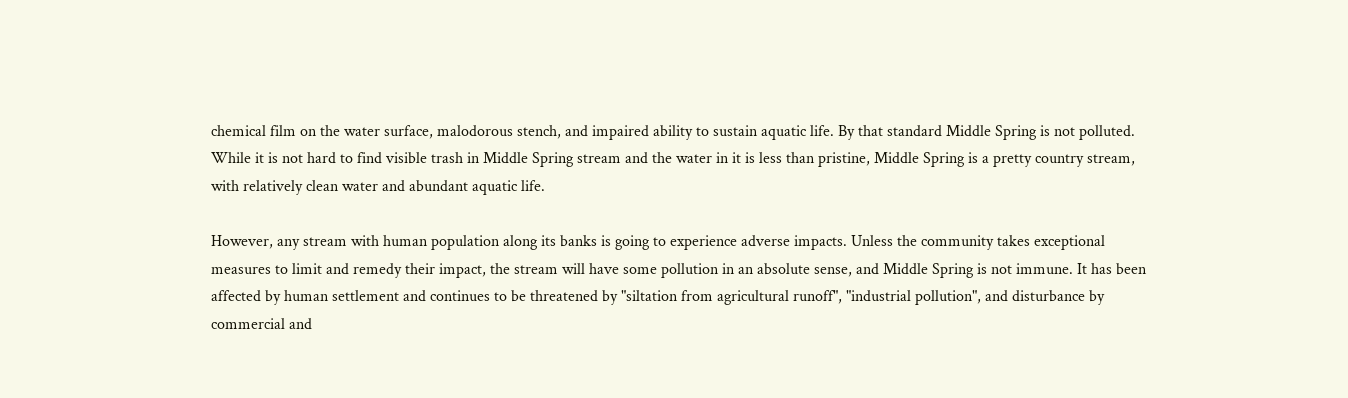chemical film on the water surface, malodorous stench, and impaired ability to sustain aquatic life. By that standard Middle Spring is not polluted. While it is not hard to find visible trash in Middle Spring stream and the water in it is less than pristine, Middle Spring is a pretty country stream, with relatively clean water and abundant aquatic life.

However, any stream with human population along its banks is going to experience adverse impacts. Unless the community takes exceptional measures to limit and remedy their impact, the stream will have some pollution in an absolute sense, and Middle Spring is not immune. It has been affected by human settlement and continues to be threatened by "siltation from agricultural runoff", "industrial pollution", and disturbance by commercial and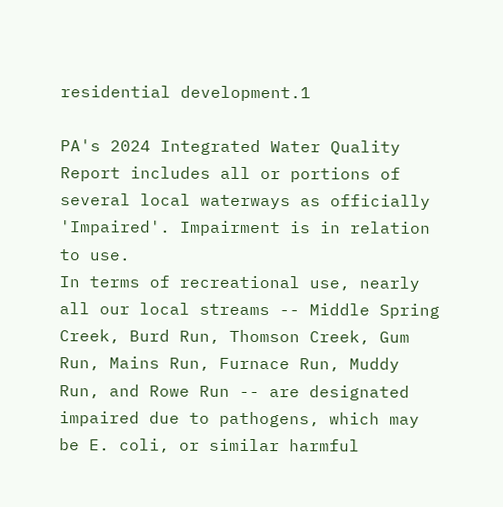residential development.1

PA's 2024 Integrated Water Quality Report includes all or portions of several local waterways as officially 'Impaired'. Impairment is in relation to use.
In terms of recreational use, nearly all our local streams -- Middle Spring Creek, Burd Run, Thomson Creek, Gum Run, Mains Run, Furnace Run, Muddy Run, and Rowe Run -- are designated impaired due to pathogens, which may be E. coli, or similar harmful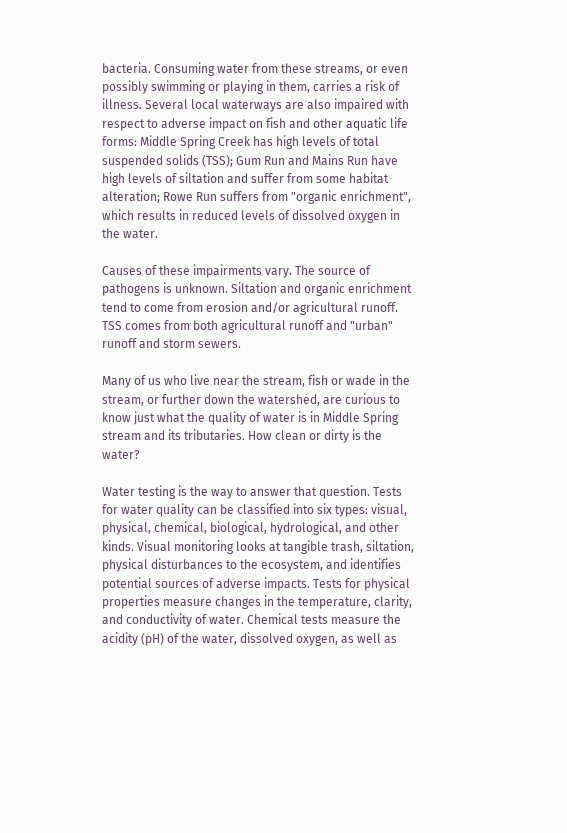bacteria. Consuming water from these streams, or even possibly swimming or playing in them, carries a risk of illness. Several local waterways are also impaired with respect to adverse impact on fish and other aquatic life forms: Middle Spring Creek has high levels of total suspended solids (TSS); Gum Run and Mains Run have high levels of siltation and suffer from some habitat alteration; Rowe Run suffers from "organic enrichment", which results in reduced levels of dissolved oxygen in the water.

Causes of these impairments vary. The source of pathogens is unknown. Siltation and organic enrichment tend to come from erosion and/or agricultural runoff. TSS comes from both agricultural runoff and "urban" runoff and storm sewers.

Many of us who live near the stream, fish or wade in the stream, or further down the watershed, are curious to know just what the quality of water is in Middle Spring stream and its tributaries. How clean or dirty is the water?

Water testing is the way to answer that question. Tests for water quality can be classified into six types: visual, physical, chemical, biological, hydrological, and other kinds. Visual monitoring looks at tangible trash, siltation, physical disturbances to the ecosystem, and identifies potential sources of adverse impacts. Tests for physical properties measure changes in the temperature, clarity, and conductivity of water. Chemical tests measure the acidity (pH) of the water, dissolved oxygen, as well as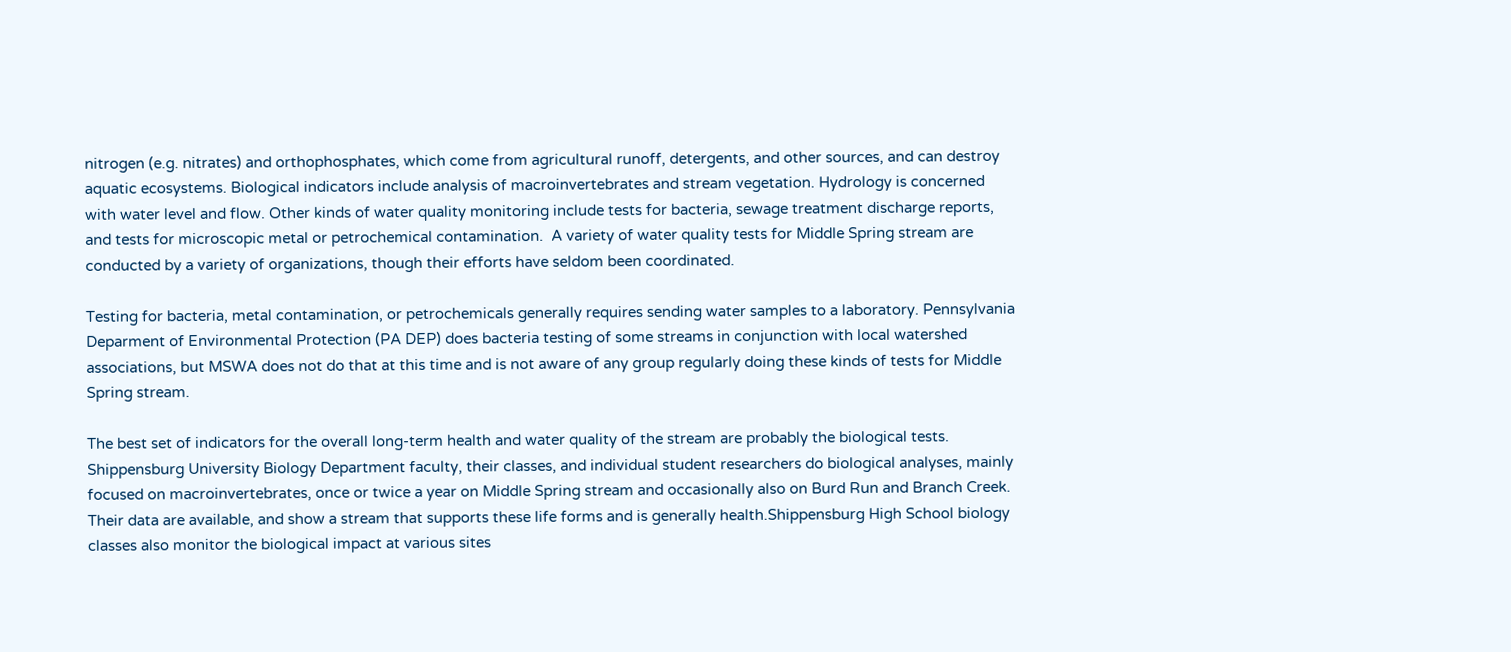nitrogen (e.g. nitrates) and orthophosphates, which come from agricultural runoff, detergents, and other sources, and can destroy aquatic ecosystems. Biological indicators include analysis of macroinvertebrates and stream vegetation. Hydrology is concerned with water level and flow. Other kinds of water quality monitoring include tests for bacteria, sewage treatment discharge reports, and tests for microscopic metal or petrochemical contamination.  A variety of water quality tests for Middle Spring stream are conducted by a variety of organizations, though their efforts have seldom been coordinated.

Testing for bacteria, metal contamination, or petrochemicals generally requires sending water samples to a laboratory. Pennsylvania Deparment of Environmental Protection (PA DEP) does bacteria testing of some streams in conjunction with local watershed associations, but MSWA does not do that at this time and is not aware of any group regularly doing these kinds of tests for Middle Spring stream.

The best set of indicators for the overall long-term health and water quality of the stream are probably the biological tests. Shippensburg University Biology Department faculty, their classes, and individual student researchers do biological analyses, mainly focused on macroinvertebrates, once or twice a year on Middle Spring stream and occasionally also on Burd Run and Branch Creek. Their data are available, and show a stream that supports these life forms and is generally health.Shippensburg High School biology classes also monitor the biological impact at various sites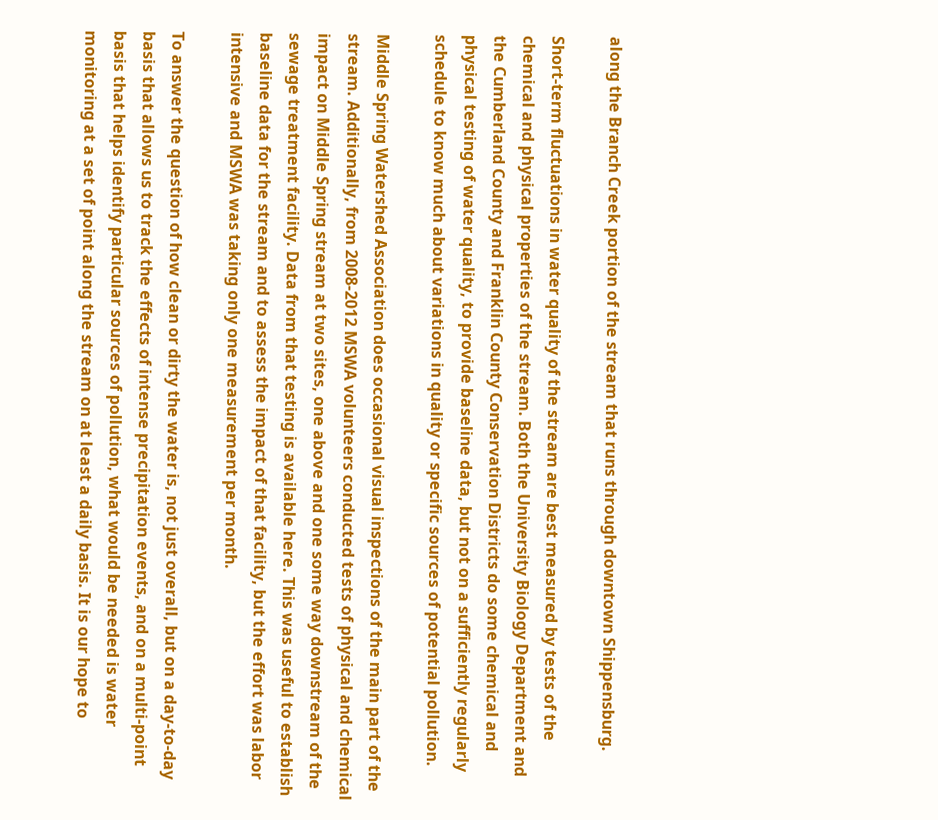along the Branch Creek portion of the stream that runs through downtown Shippensburg.

Short-term fluctuations in water quality of the stream are best measured by tests of the chemical and physical properties of the stream. Both the University Biology Department and the Cumberland County and Franklin County Conservation Districts do some chemical and physical testing of water quality, to provide baseline data, but not on a sufficiently regularly schedule to know much about variations in quality or specific sources of potential pollution.

Middle Spring Watershed Association does occasional visual inspections of the main part of the stream. Additionally, from 2008-2012 MSWA volunteers conducted tests of physical and chemical impact on Middle Spring stream at two sites, one above and one some way downstream of the sewage treatment facility. Data from that testing is available here. This was useful to establish baseline data for the stream and to assess the impact of that facility, but the effort was labor intensive and MSWA was taking only one measurement per month.

To answer the question of how clean or dirty the water is, not just overall, but on a day-to-day basis that allows us to track the effects of intense precipitation events, and on a multi-point basis that helps identify particular sources of pollution, what would be needed is water monitoring at a set of point along the stream on at least a daily basis. It is our hope to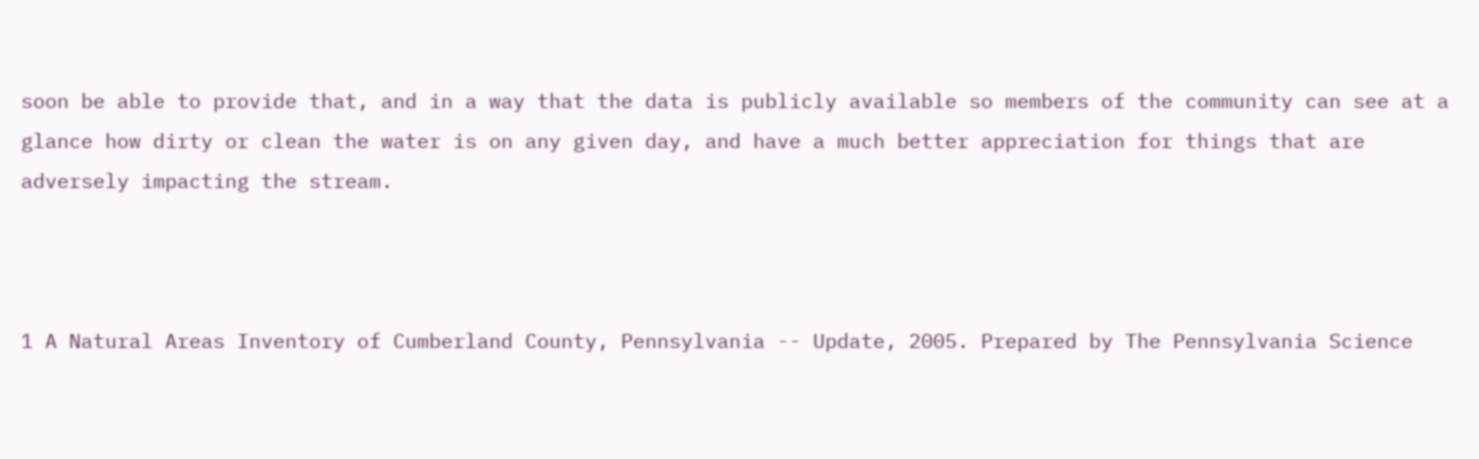soon be able to provide that, and in a way that the data is publicly available so members of the community can see at a glance how dirty or clean the water is on any given day, and have a much better appreciation for things that are adversely impacting the stream.



1 A Natural Areas Inventory of Cumberland County, Pennsylvania -- Update, 2005. Prepared by The Pennsylvania Science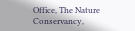Office, The Nature Conservancy,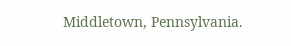Middletown, Pennsylvania.